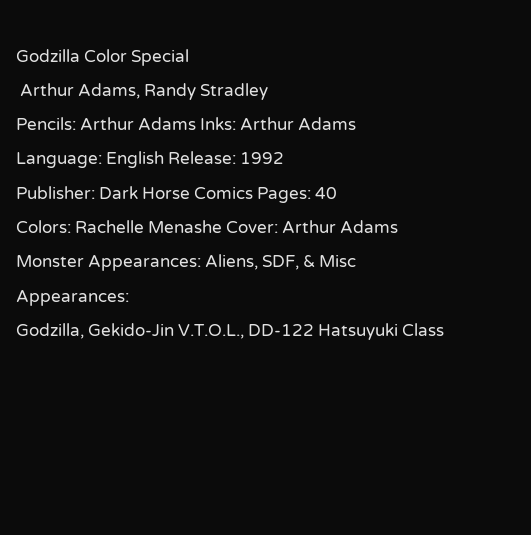Godzilla Color Special
 Arthur Adams, Randy Stradley
Pencils: Arthur Adams Inks: Arthur Adams
Language: English Release: 1992
Publisher: Dark Horse Comics Pages: 40
Colors: Rachelle Menashe Cover: Arthur Adams
Monster Appearances: Aliens, SDF, & Misc Appearances:
Godzilla, Gekido-Jin V.T.O.L., DD-122 Hatsuyuki Class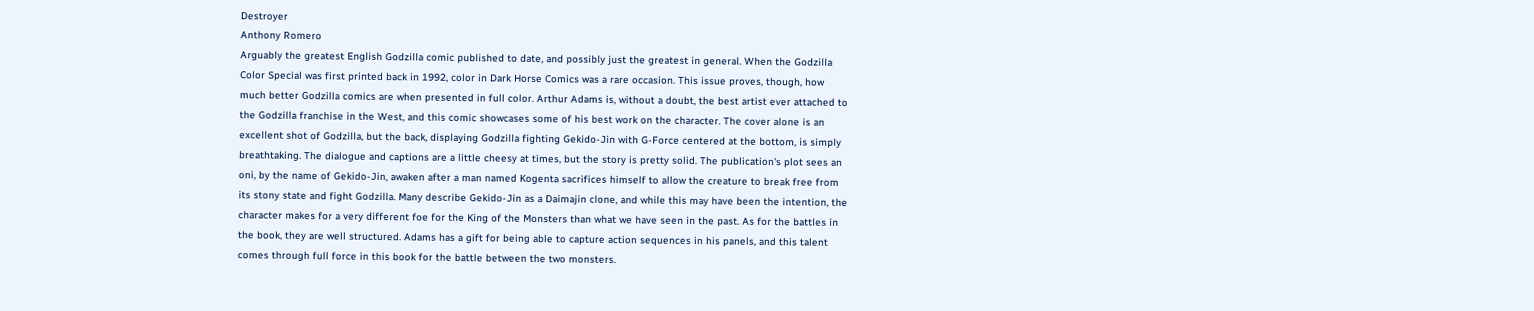Destroyer
Anthony Romero
Arguably the greatest English Godzilla comic published to date, and possibly just the greatest in general. When the Godzilla Color Special was first printed back in 1992, color in Dark Horse Comics was a rare occasion. This issue proves, though, how much better Godzilla comics are when presented in full color. Arthur Adams is, without a doubt, the best artist ever attached to the Godzilla franchise in the West, and this comic showcases some of his best work on the character. The cover alone is an excellent shot of Godzilla, but the back, displaying Godzilla fighting Gekido-Jin with G-Force centered at the bottom, is simply breathtaking. The dialogue and captions are a little cheesy at times, but the story is pretty solid. The publication's plot sees an oni, by the name of Gekido-Jin, awaken after a man named Kogenta sacrifices himself to allow the creature to break free from its stony state and fight Godzilla. Many describe Gekido-Jin as a Daimajin clone, and while this may have been the intention, the character makes for a very different foe for the King of the Monsters than what we have seen in the past. As for the battles in the book, they are well structured. Adams has a gift for being able to capture action sequences in his panels, and this talent comes through full force in this book for the battle between the two monsters.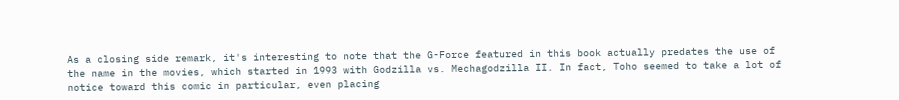As a closing side remark, it's interesting to note that the G-Force featured in this book actually predates the use of the name in the movies, which started in 1993 with Godzilla vs. Mechagodzilla II. In fact, Toho seemed to take a lot of notice toward this comic in particular, even placing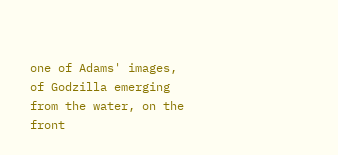one of Adams' images, of Godzilla emerging from the water, on the front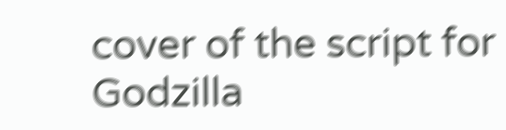cover of the script for Godzilla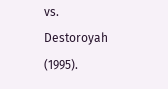vs. Destoroyah (1995).